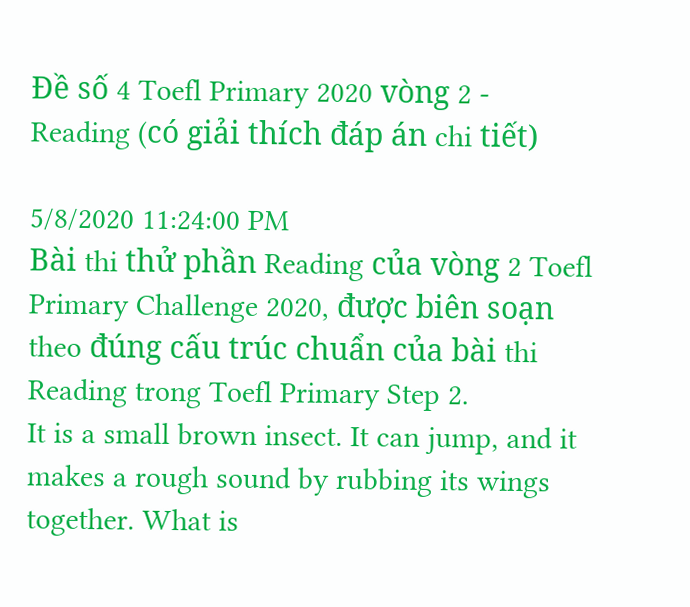Đề số 4 Toefl Primary 2020 vòng 2 - Reading (có giải thích đáp án chi tiết)

5/8/2020 11:24:00 PM
Bài thi thử phần Reading của vòng 2 Toefl Primary Challenge 2020, được biên soạn theo đúng cấu trúc chuẩn của bài thi Reading trong Toefl Primary Step 2.
It is a small brown insect. It can jump, and it makes a rough sound by rubbing its wings together. What is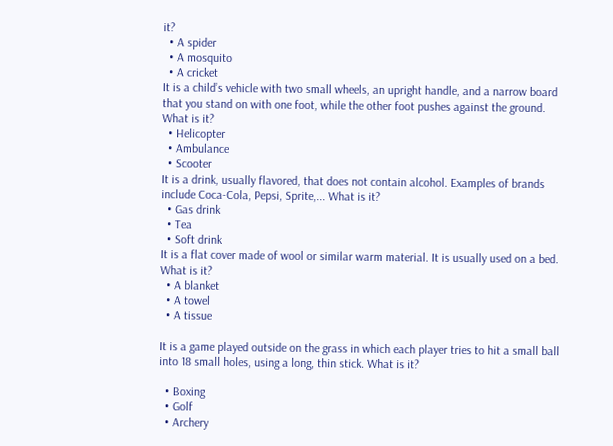it?
  • A spider
  • A mosquito
  • A cricket
It is a child’s vehicle with two small wheels, an upright handle, and a narrow board that you stand on with one foot, while the other foot pushes against the ground. What is it?
  • Helicopter
  • Ambulance
  • Scooter
It is a drink, usually flavored, that does not contain alcohol. Examples of brands include Coca-Cola, Pepsi, Sprite,... What is it?
  • Gas drink
  • Tea
  • Soft drink
It is a flat cover made of wool or similar warm material. It is usually used on a bed. What is it?
  • A blanket
  • A towel
  • A tissue

It is a game played outside on the grass in which each player tries to hit a small ball into 18 small holes, using a long, thin stick. What is it?

  • Boxing
  • Golf
  • Archery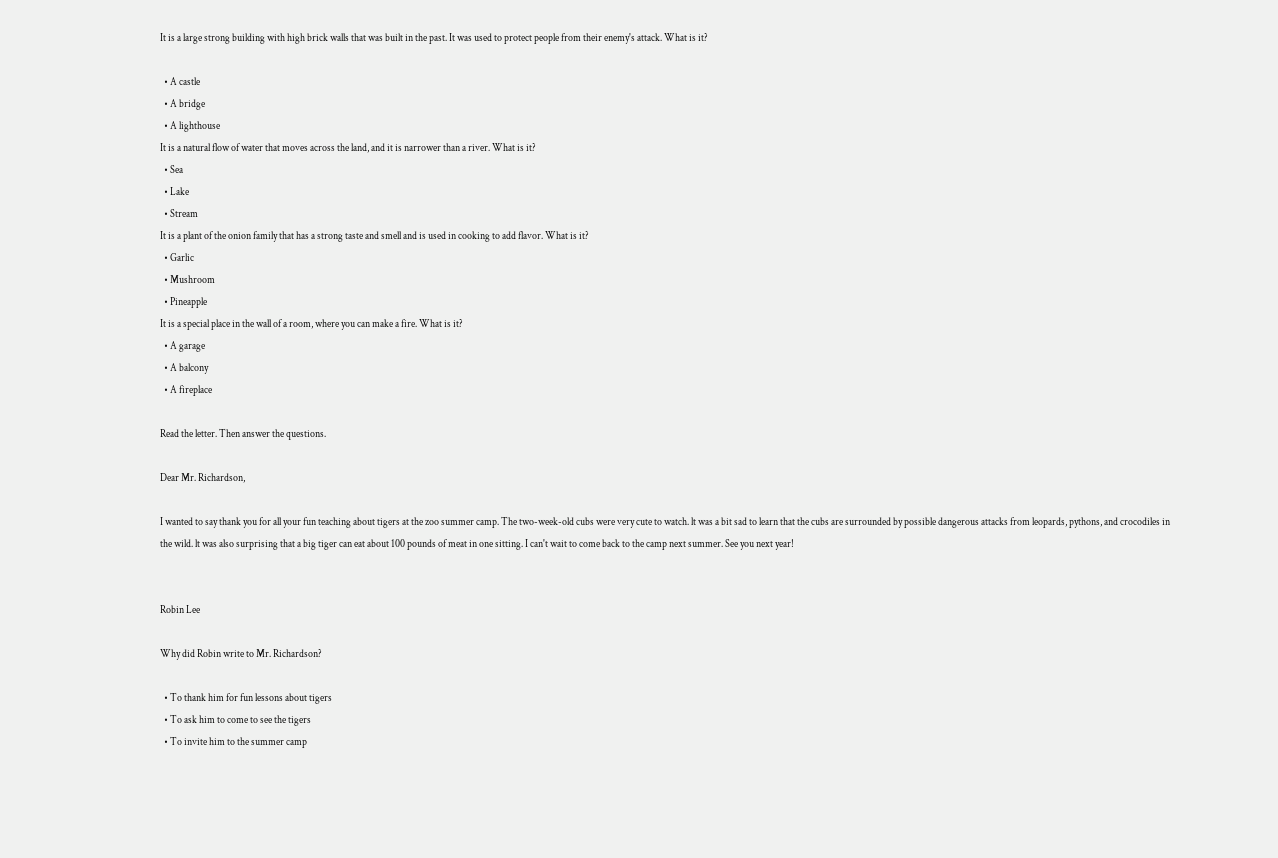It is a large strong building with high brick walls that was built in the past. It was used to protect people from their enemy's attack. What is it?

  • A castle
  • A bridge
  • A lighthouse
It is a natural flow of water that moves across the land, and it is narrower than a river. What is it?
  • Sea
  • Lake
  • Stream
It is a plant of the onion family that has a strong taste and smell and is used in cooking to add flavor. What is it?
  • Garlic
  • Mushroom
  • Pineapple
It is a special place in the wall of a room, where you can make a fire. What is it?
  • A garage
  • A balcony
  • A fireplace

Read the letter. Then answer the questions.

Dear Mr. Richardson,

I wanted to say thank you for all your fun teaching about tigers at the zoo summer camp. The two-week-old cubs were very cute to watch. lt was a bit sad to learn that the cubs are surrounded by possible dangerous attacks from leopards, pythons, and crocodiles in the wild. lt was also surprising that a big tiger can eat about 100 pounds of meat in one sitting. I can't wait to come back to the camp next summer. See you next year!


Robin Lee

Why did Robin write to Mr. Richardson?

  • To thank him for fun lessons about tigers
  • To ask him to come to see the tigers
  • To invite him to the summer camp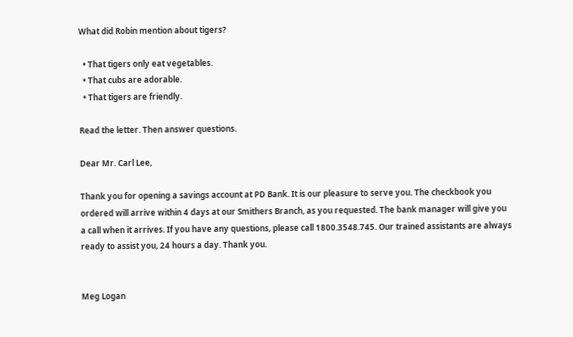What did Robin mention about tigers?

  • That tigers only eat vegetables.
  • That cubs are adorable.
  • That tigers are friendly.

Read the letter. Then answer questions.

Dear Mr. Carl Lee,

Thank you for opening a savings account at PD Bank. It is our pleasure to serve you. The checkbook you ordered will arrive within 4 days at our Smithers Branch, as you requested. The bank manager will give you a call when it arrives. If you have any questions, please call 1800.3548.745. Our trained assistants are always ready to assist you, 24 hours a day. Thank you.


Meg Logan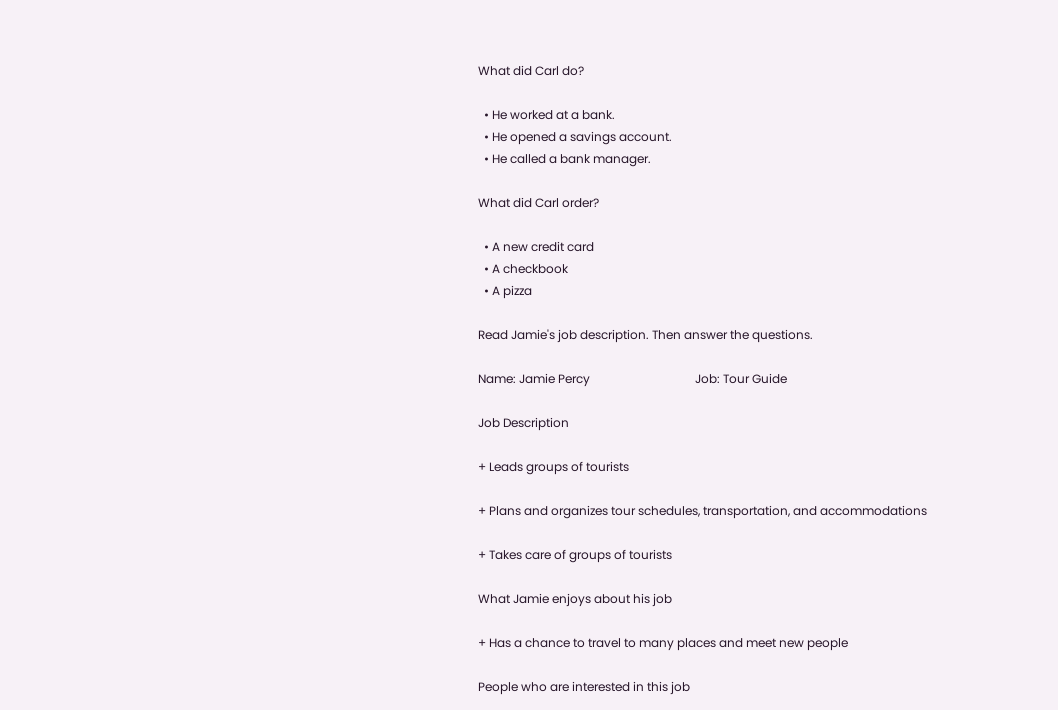What did Carl do?

  • He worked at a bank.
  • He opened a savings account.
  • He called a bank manager.

What did Carl order?

  • A new credit card
  • A checkbook
  • A pizza

Read Jamie's job description. Then answer the questions.

Name: Jamie Percy                                   Job: Tour Guide

Job Description

+ Leads groups of tourists

+ Plans and organizes tour schedules, transportation, and accommodations

+ Takes care of groups of tourists

What Jamie enjoys about his job

+ Has a chance to travel to many places and meet new people

People who are interested in this job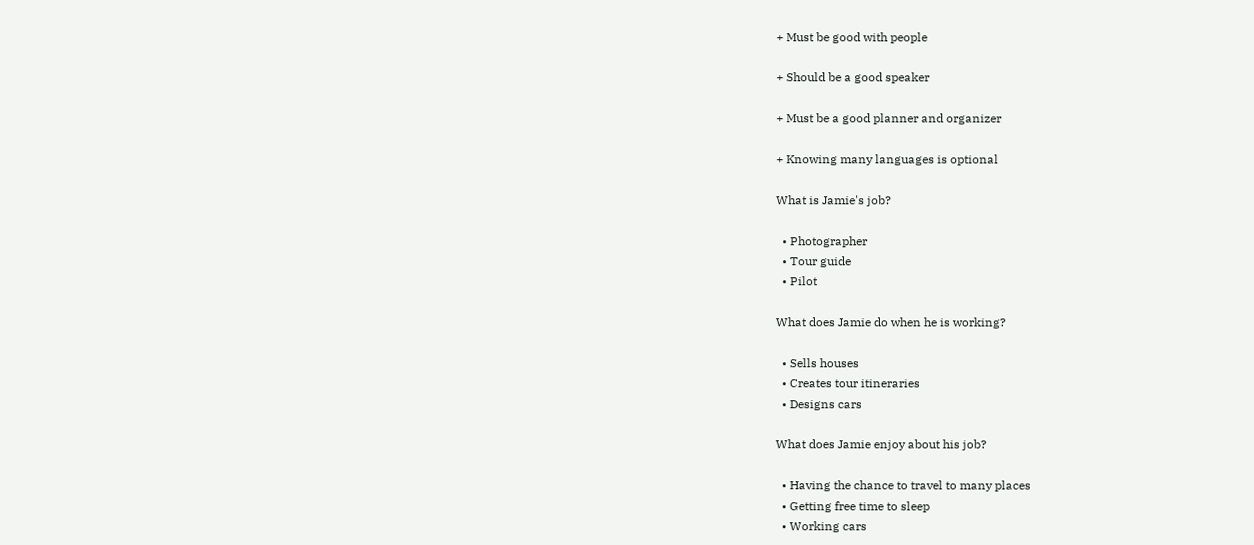+ Must be good with people

+ Should be a good speaker

+ Must be a good planner and organizer

+ Knowing many languages is optional

What is Jamie's job?

  • Photographer
  • Tour guide
  • Pilot

What does Jamie do when he is working?

  • Sells houses
  • Creates tour itineraries
  • Designs cars

What does Jamie enjoy about his job?

  • Having the chance to travel to many places
  • Getting free time to sleep
  • Working cars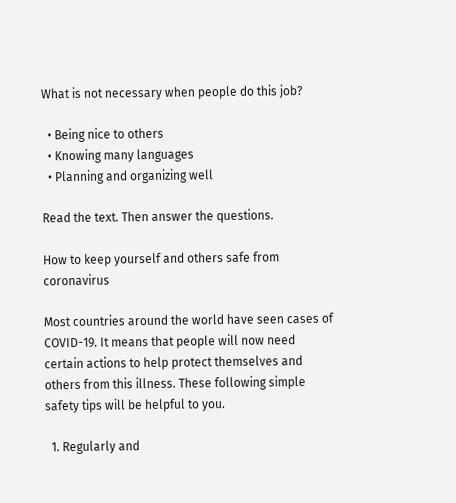What is not necessary when people do this job?

  • Being nice to others
  • Knowing many languages
  • Planning and organizing well

Read the text. Then answer the questions.

How to keep yourself and others safe from coronavirus

Most countries around the world have seen cases of COVID-19. It means that people will now need certain actions to help protect themselves and others from this illness. These following simple safety tips will be helpful to you.

  1. Regularly and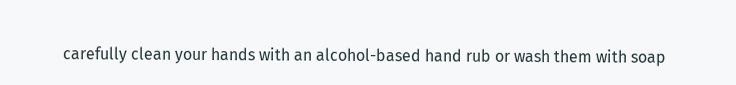carefully clean your hands with an alcohol-based hand rub or wash them with soap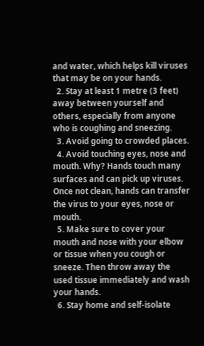and water, which helps kill viruses that may be on your hands.
  2. Stay at least 1 metre (3 feet) away between yourself and others, especially from anyone who is coughing and sneezing.
  3. Avoid going to crowded places.
  4. Avoid touching eyes, nose and mouth. Why? Hands touch many surfaces and can pick up viruses. Once not clean, hands can transfer the virus to your eyes, nose or mouth.
  5. Make sure to cover your mouth and nose with your elbow or tissue when you cough or sneeze. Then throw away the used tissue immediately and wash your hands.
  6. Stay home and self-isolate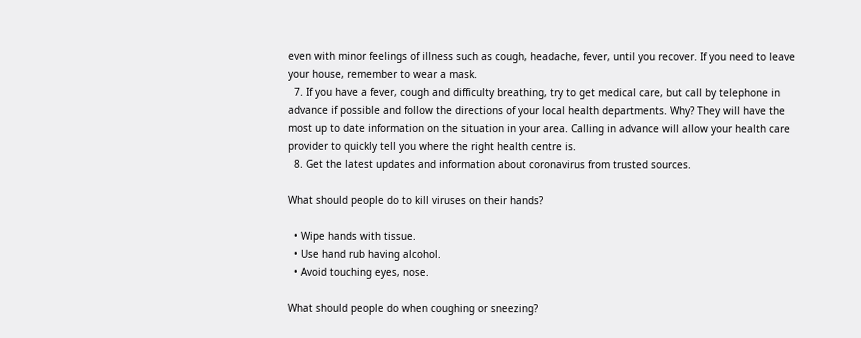even with minor feelings of illness such as cough, headache, fever, until you recover. If you need to leave your house, remember to wear a mask.
  7. If you have a fever, cough and difficulty breathing, try to get medical care, but call by telephone in advance if possible and follow the directions of your local health departments. Why? They will have the most up to date information on the situation in your area. Calling in advance will allow your health care provider to quickly tell you where the right health centre is.
  8. Get the latest updates and information about coronavirus from trusted sources.

What should people do to kill viruses on their hands?

  • Wipe hands with tissue.
  • Use hand rub having alcohol.
  • Avoid touching eyes, nose.

What should people do when coughing or sneezing?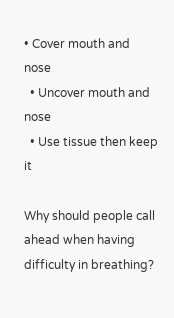• Cover mouth and nose
  • Uncover mouth and nose
  • Use tissue then keep it

Why should people call ahead when having difficulty in breathing?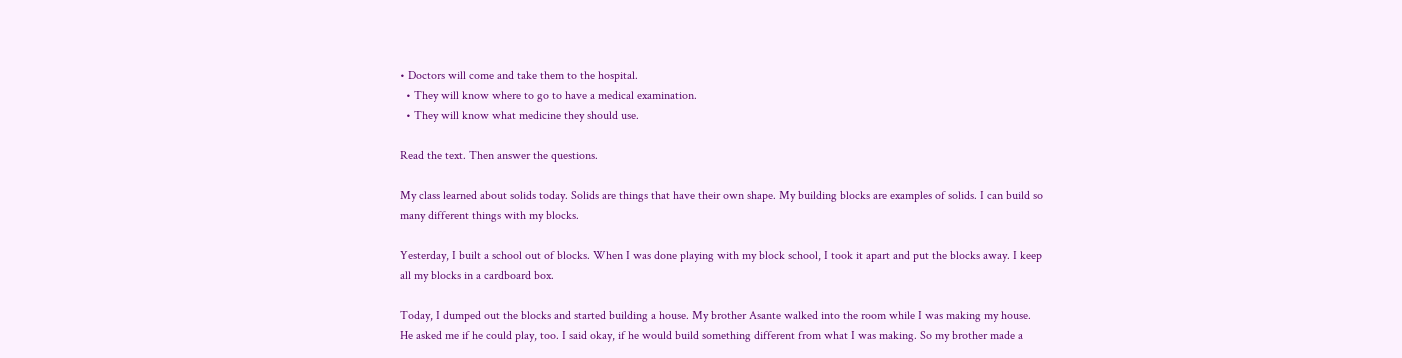• Doctors will come and take them to the hospital.
  • They will know where to go to have a medical examination.
  • They will know what medicine they should use.

Read the text. Then answer the questions.

My class learned about solids today. Solids are things that have their own shape. My building blocks are examples of solids. I can build so many different things with my blocks.

Yesterday, I built a school out of blocks. When I was done playing with my block school, I took it apart and put the blocks away. I keep all my blocks in a cardboard box.

Today, I dumped out the blocks and started building a house. My brother Asante walked into the room while I was making my house. He asked me if he could play, too. I said okay, if he would build something different from what I was making. So my brother made a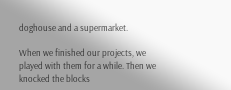doghouse and a supermarket.

When we finished our projects, we played with them for a while. Then we knocked the blocks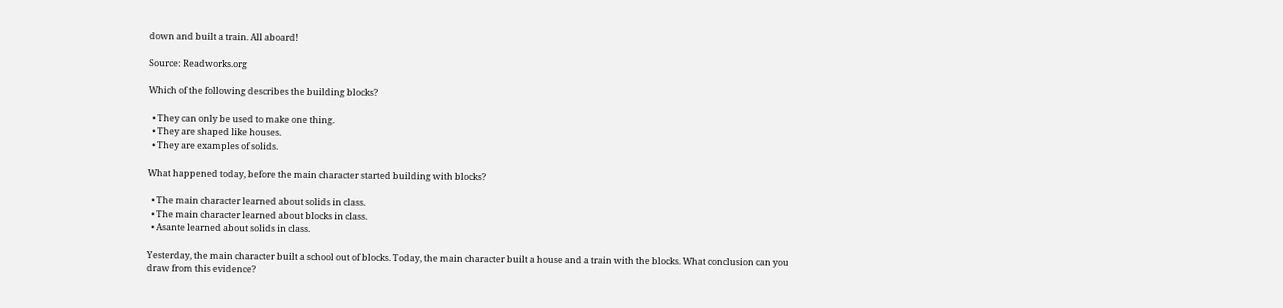down and built a train. All aboard!

Source: Readworks.org

Which of the following describes the building blocks?

  • They can only be used to make one thing.
  • They are shaped like houses.
  • They are examples of solids.

What happened today, before the main character started building with blocks?

  • The main character learned about solids in class.
  • The main character learned about blocks in class.
  • Asante learned about solids in class.

Yesterday, the main character built a school out of blocks. Today, the main character built a house and a train with the blocks. What conclusion can you draw from this evidence?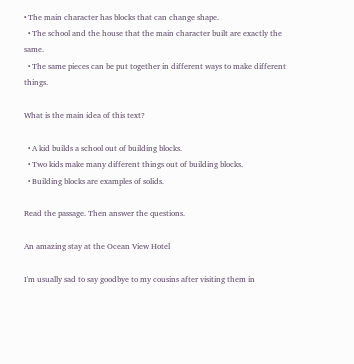• The main character has blocks that can change shape.
  • The school and the house that the main character built are exactly the same.
  • The same pieces can be put together in different ways to make different things.

What is the main idea of this text?

  • A kid builds a school out of building blocks.
  • Two kids make many different things out of building blocks.
  • Building blocks are examples of solids.

Read the passage. Then answer the questions.

An amazing stay at the Ocean View Hotel

I'm usually sad to say goodbye to my cousins after visiting them in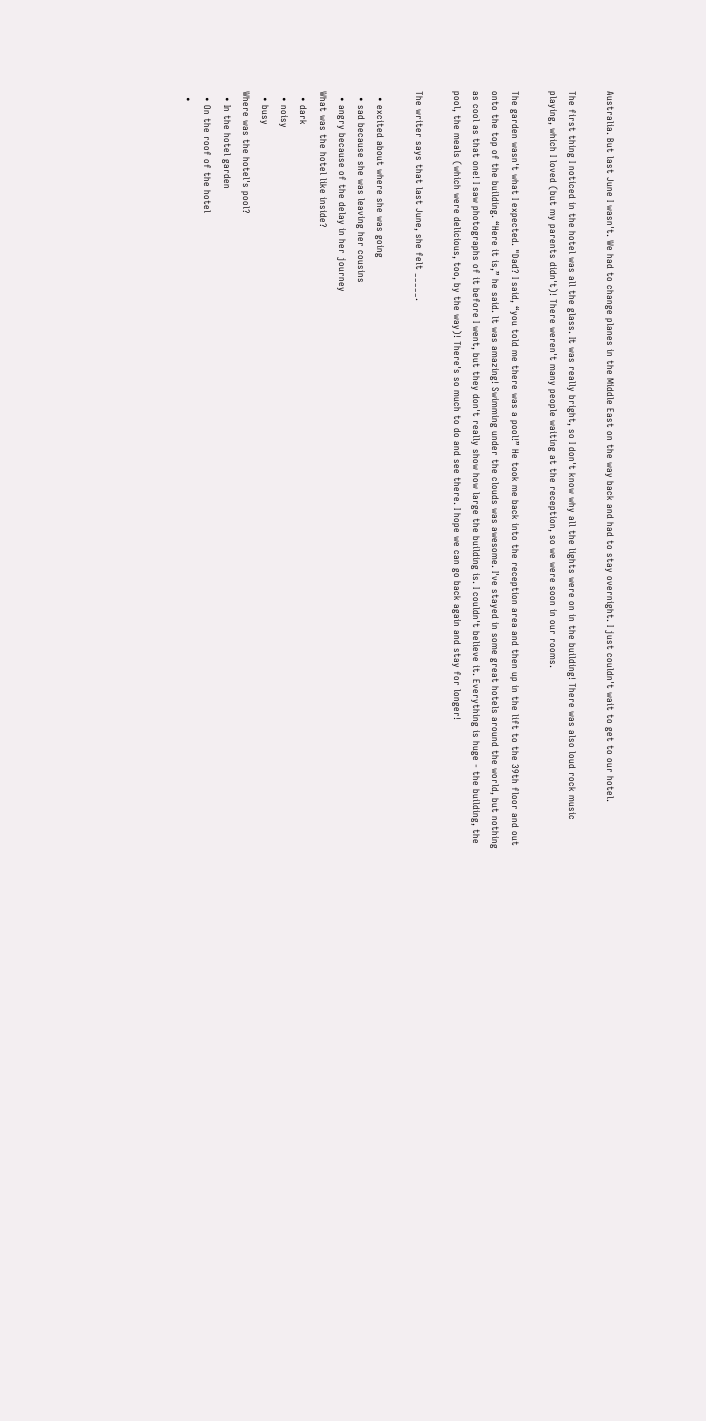Australia. But last June I wasn't. We had to change planes in the Middle East on the way back and had to stay overnight. I just couldn't wait to get to our hotel.

The first thing I noticed in the hotel was all the glass. It was really bright, so I don't know why all the lights were on in the building! There was also loud rock music playing, which I loved (but my parents didn't)! There weren't many people waiting at the reception, so we were soon in our rooms.

The garden wasn't what I expected. "Dad? I said, “you told me there was a pool!” He took me back into the reception area and then up in the lift to the 39th floor and out onto the top of the building. “Here it is,” he said. lt was amazing! Swimming under the clouds was awesome. I've stayed in some great hotels around the world, but nothing as cool as that one! I saw photographs of it before I went, but they don't really show how large the building is. I couldn't believe it. Everything is huge - the building, the pool, the meals (which were delicious, too, by the way)! There's so much to do and see there. I hope we can go back again and stay for longer!

The writer says that last June, she felt _____.

  • excited about where she was going
  • sad because she was leaving her cousins
  • angry because of the delay in her journey
What was the hotel like inside?
  • dark
  • noisy
  • busy
Where was the hotel's pool?
  • In the hotel garden
  • On the roof of the hotel
  •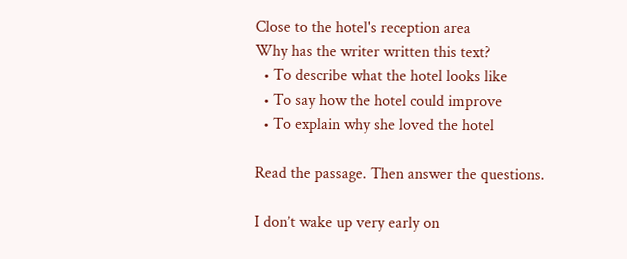Close to the hotel's reception area
Why has the writer written this text?
  • To describe what the hotel looks like
  • To say how the hotel could improve
  • To explain why she loved the hotel

Read the passage. Then answer the questions.

I don’t wake up very early on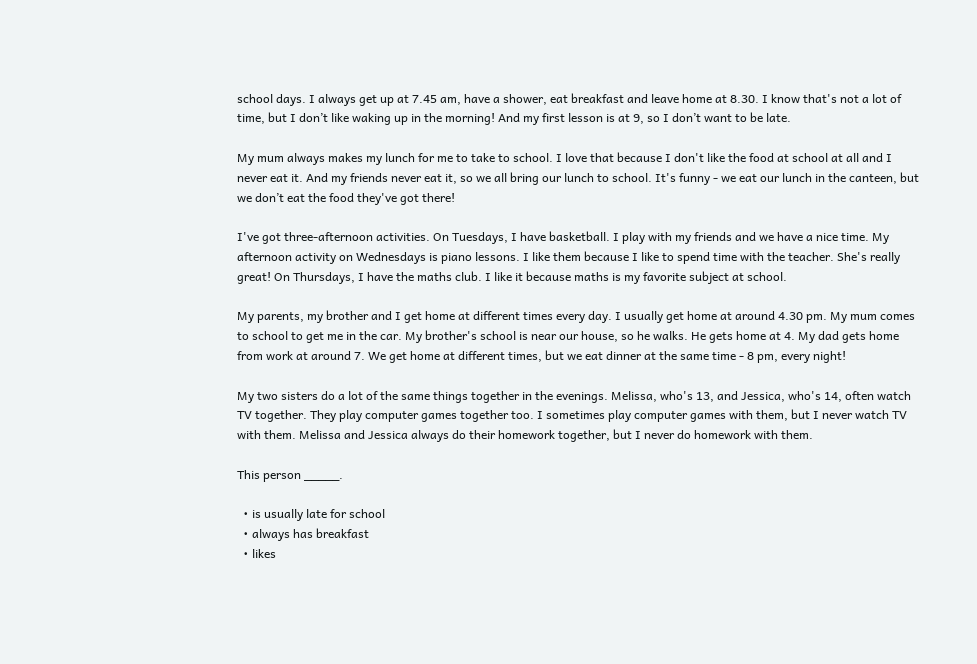school days. I always get up at 7.45 am, have a shower, eat breakfast and leave home at 8.30. I know that's not a lot of time, but I don’t like waking up in the morning! And my first lesson is at 9, so I don’t want to be late.

My mum always makes my lunch for me to take to school. I love that because I don't like the food at school at all and I never eat it. And my friends never eat it, so we all bring our lunch to school. It's funny - we eat our lunch in the canteen, but we don’t eat the food they've got there!

I've got three-afternoon activities. On Tuesdays, I have basketball. I play with my friends and we have a nice time. My afternoon activity on Wednesdays is piano lessons. I like them because I like to spend time with the teacher. She's really great! On Thursdays, I have the maths club. I like it because maths is my favorite subject at school.

My parents, my brother and I get home at different times every day. I usually get home at around 4.30 pm. My mum comes to school to get me in the car. My brother's school is near our house, so he walks. He gets home at 4. My dad gets home from work at around 7. We get home at different times, but we eat dinner at the same time - 8 pm, every night!

My two sisters do a lot of the same things together in the evenings. Melissa, who's 13, and Jessica, who's 14, often watch TV together. They play computer games together too. I sometimes play computer games with them, but I never watch TV with them. Melissa and Jessica always do their homework together, but I never do homework with them.

This person _____.

  • is usually late for school
  • always has breakfast
  • likes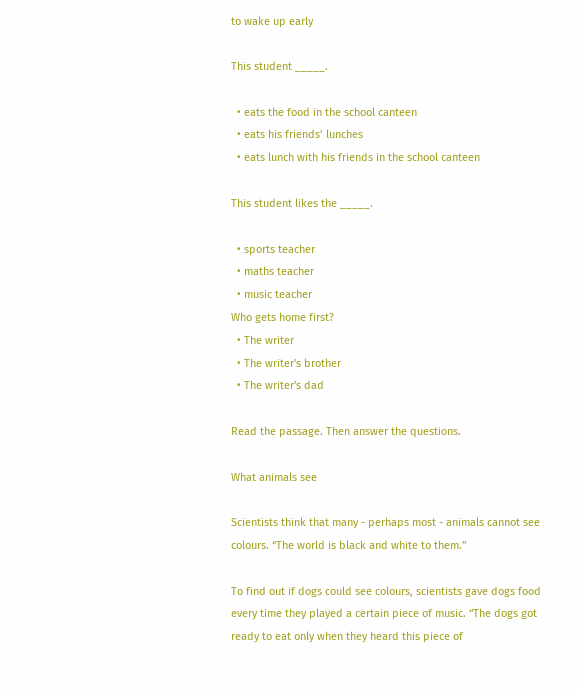to wake up early

This student _____.

  • eats the food in the school canteen
  • eats his friends’ lunches
  • eats lunch with his friends in the school canteen

This student likes the _____.

  • sports teacher
  • maths teacher
  • music teacher
Who gets home first?
  • The writer
  • The writer's brother
  • The writer's dad

Read the passage. Then answer the questions.

What animals see

Scientists think that many - perhaps most - animals cannot see colours. “The world is black and white to them."

To find out if dogs could see colours, scientists gave dogs food every time they played a certain piece of music. “The dogs got ready to eat only when they heard this piece of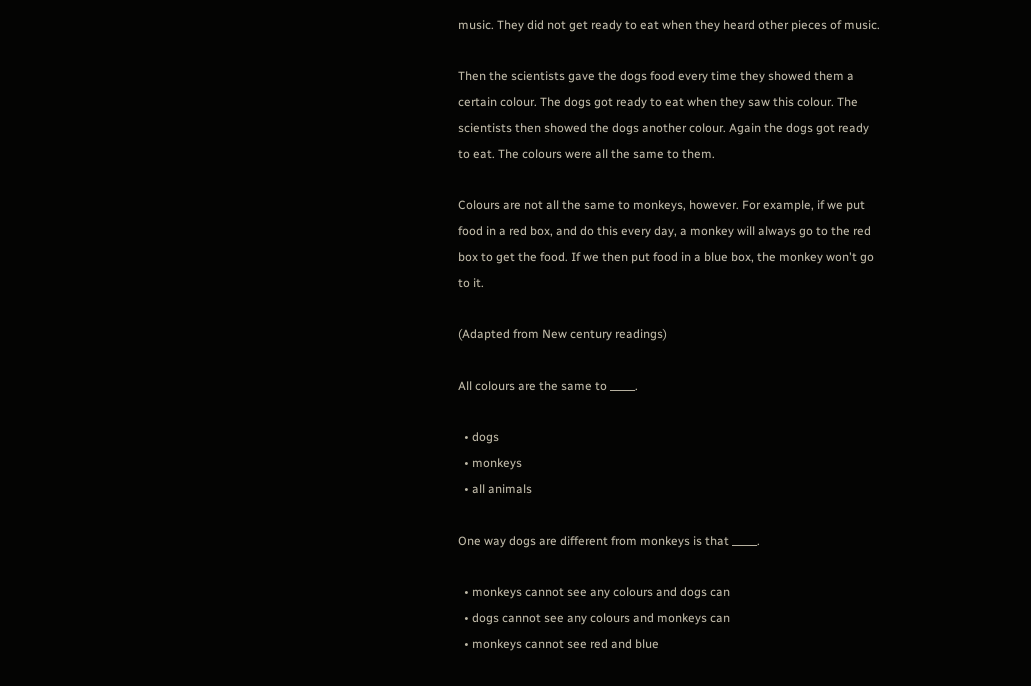music. They did not get ready to eat when they heard other pieces of music.

Then the scientists gave the dogs food every time they showed them a certain colour. The dogs got ready to eat when they saw this colour. The scientists then showed the dogs another colour. Again the dogs got ready to eat. The colours were all the same to them.

Colours are not all the same to monkeys, however. For example, if we put food in a red box, and do this every day, a monkey will always go to the red box to get the food. If we then put food in a blue box, the monkey won't go to it.

(Adapted from New century readings)

All colours are the same to _____.

  • dogs
  • monkeys
  • all animals

One way dogs are different from monkeys is that _____.

  • monkeys cannot see any colours and dogs can
  • dogs cannot see any colours and monkeys can
  • monkeys cannot see red and blue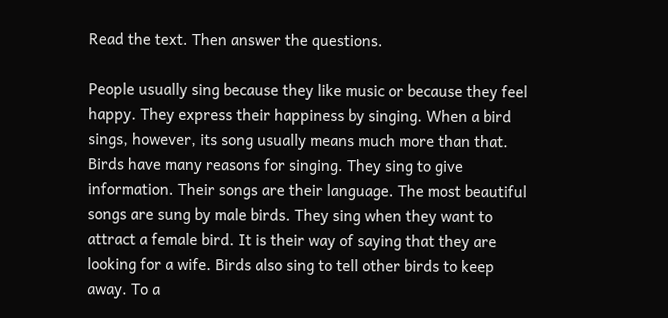Read the text. Then answer the questions.

People usually sing because they like music or because they feel happy. They express their happiness by singing. When a bird sings, however, its song usually means much more than that. Birds have many reasons for singing. They sing to give information. Their songs are their language. The most beautiful songs are sung by male birds. They sing when they want to attract a female bird. It is their way of saying that they are looking for a wife. Birds also sing to tell other birds to keep away. To a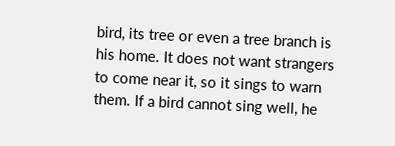bird, its tree or even a tree branch is his home. It does not want strangers to come near it, so it sings to warn them. If a bird cannot sing well, he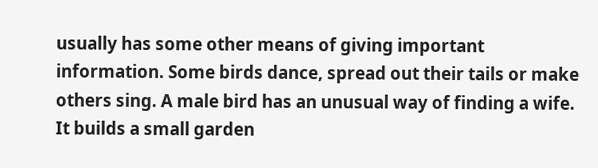usually has some other means of giving important information. Some birds dance, spread out their tails or make others sing. A male bird has an unusual way of finding a wife. It builds a small garden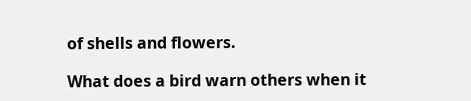of shells and flowers.

What does a bird warn others when it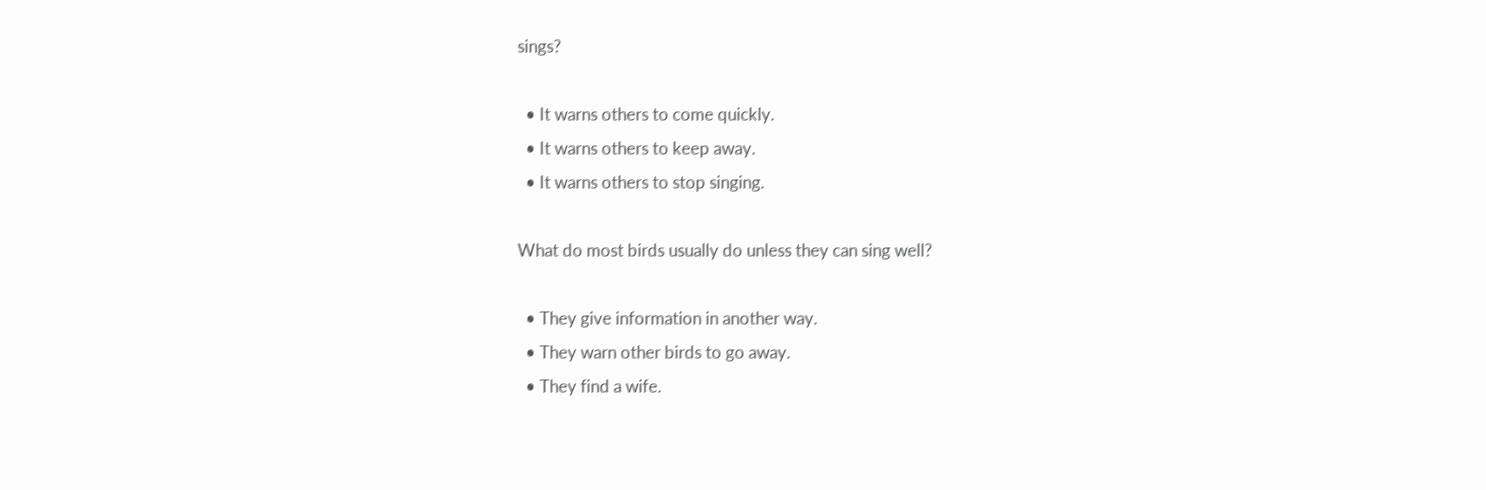sings?

  • It warns others to come quickly.
  • It warns others to keep away.
  • It warns others to stop singing.

What do most birds usually do unless they can sing well?

  • They give information in another way.
  • They warn other birds to go away.
  • They find a wife.